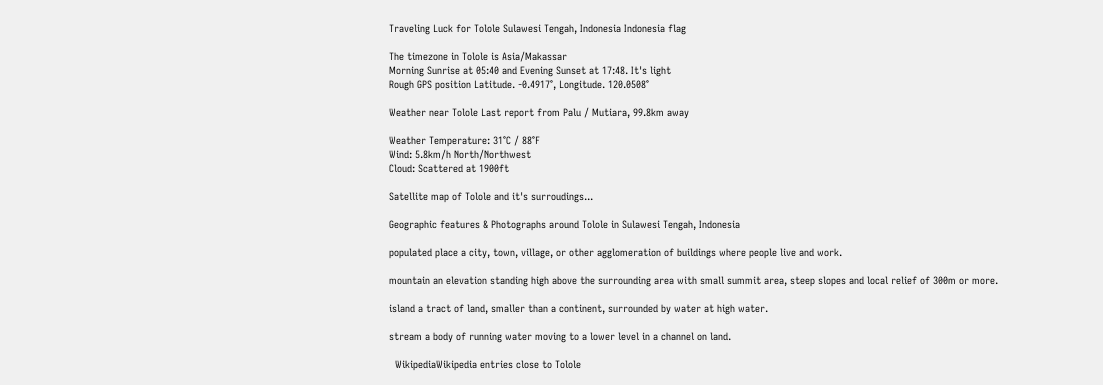Traveling Luck for Tolole Sulawesi Tengah, Indonesia Indonesia flag

The timezone in Tolole is Asia/Makassar
Morning Sunrise at 05:40 and Evening Sunset at 17:48. It's light
Rough GPS position Latitude. -0.4917°, Longitude. 120.0508°

Weather near Tolole Last report from Palu / Mutiara, 99.8km away

Weather Temperature: 31°C / 88°F
Wind: 5.8km/h North/Northwest
Cloud: Scattered at 1900ft

Satellite map of Tolole and it's surroudings...

Geographic features & Photographs around Tolole in Sulawesi Tengah, Indonesia

populated place a city, town, village, or other agglomeration of buildings where people live and work.

mountain an elevation standing high above the surrounding area with small summit area, steep slopes and local relief of 300m or more.

island a tract of land, smaller than a continent, surrounded by water at high water.

stream a body of running water moving to a lower level in a channel on land.

  WikipediaWikipedia entries close to Tolole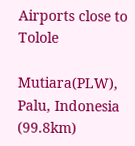Airports close to Tolole

Mutiara(PLW), Palu, Indonesia (99.8km)